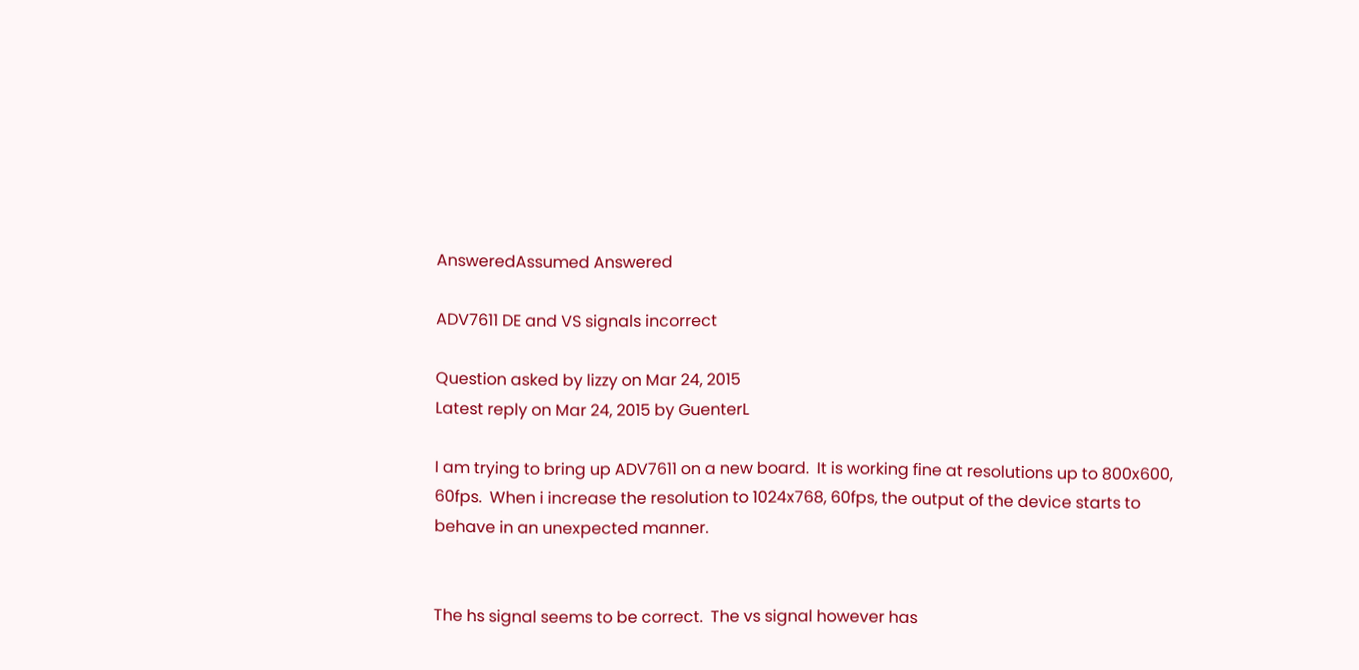AnsweredAssumed Answered

ADV7611 DE and VS signals incorrect

Question asked by lizzy on Mar 24, 2015
Latest reply on Mar 24, 2015 by GuenterL

I am trying to bring up ADV7611 on a new board.  It is working fine at resolutions up to 800x600, 60fps.  When i increase the resolution to 1024x768, 60fps, the output of the device starts to behave in an unexpected manner.


The hs signal seems to be correct.  The vs signal however has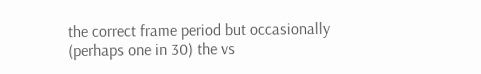the correct frame period but occasionally (perhaps one in 30) the vs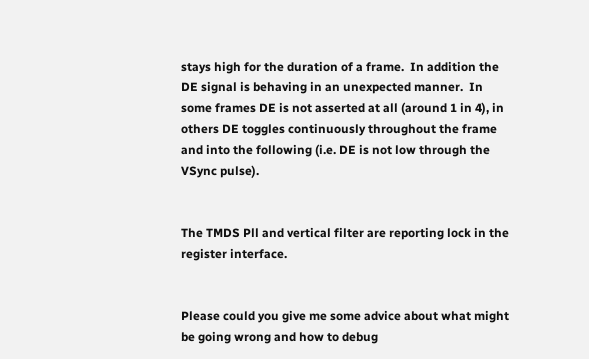stays high for the duration of a frame.  In addition the DE signal is behaving in an unexpected manner.  In some frames DE is not asserted at all (around 1 in 4), in others DE toggles continuously throughout the frame and into the following (i.e. DE is not low through the VSync pulse).


The TMDS Pll and vertical filter are reporting lock in the register interface.


Please could you give me some advice about what might be going wrong and how to debug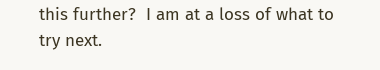this further?  I am at a loss of what to try next.